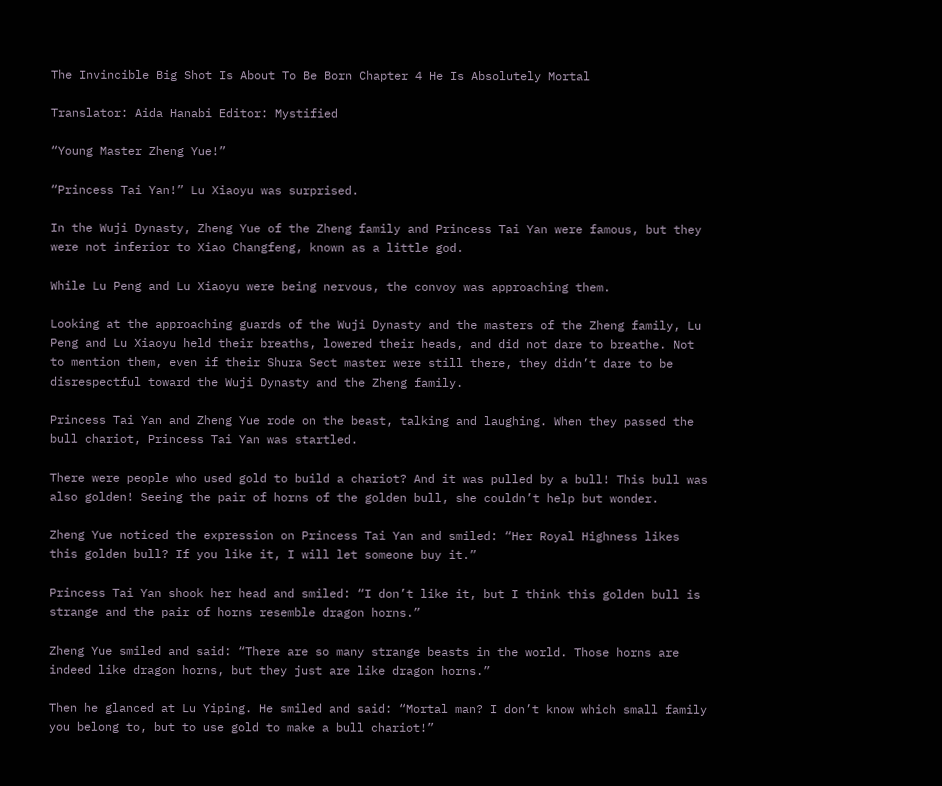The Invincible Big Shot Is About To Be Born Chapter 4 He Is Absolutely Mortal

Translator: Aida Hanabi Editor: Mystified

“Young Master Zheng Yue!”

“Princess Tai Yan!” Lu Xiaoyu was surprised.

In the Wuji Dynasty, Zheng Yue of the Zheng family and Princess Tai Yan were famous, but they were not inferior to Xiao Changfeng, known as a little god.

While Lu Peng and Lu Xiaoyu were being nervous, the convoy was approaching them.

Looking at the approaching guards of the Wuji Dynasty and the masters of the Zheng family, Lu Peng and Lu Xiaoyu held their breaths, lowered their heads, and did not dare to breathe. Not to mention them, even if their Shura Sect master were still there, they didn’t dare to be disrespectful toward the Wuji Dynasty and the Zheng family.

Princess Tai Yan and Zheng Yue rode on the beast, talking and laughing. When they passed the bull chariot, Princess Tai Yan was startled.

There were people who used gold to build a chariot? And it was pulled by a bull! This bull was also golden! Seeing the pair of horns of the golden bull, she couldn’t help but wonder.

Zheng Yue noticed the expression on Princess Tai Yan and smiled: “Her Royal Highness likes this golden bull? If you like it, I will let someone buy it.”

Princess Tai Yan shook her head and smiled: “I don’t like it, but I think this golden bull is strange and the pair of horns resemble dragon horns.”

Zheng Yue smiled and said: “There are so many strange beasts in the world. Those horns are indeed like dragon horns, but they just are like dragon horns.”

Then he glanced at Lu Yiping. He smiled and said: “Mortal man? I don’t know which small family you belong to, but to use gold to make a bull chariot!”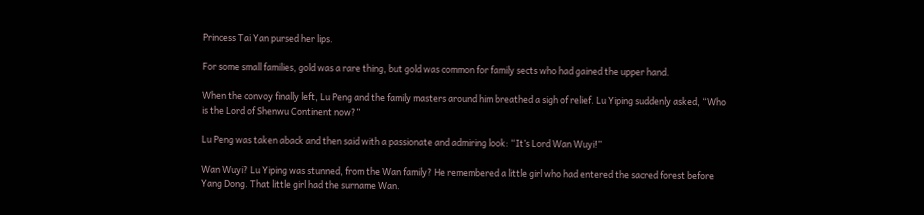Princess Tai Yan pursed her lips.

For some small families, gold was a rare thing, but gold was common for family sects who had gained the upper hand.

When the convoy finally left, Lu Peng and the family masters around him breathed a sigh of relief. Lu Yiping suddenly asked, “Who is the Lord of Shenwu Continent now?”

Lu Peng was taken aback and then said with a passionate and admiring look: “It’s Lord Wan Wuyi!”

Wan Wuyi? Lu Yiping was stunned, from the Wan family? He remembered a little girl who had entered the sacred forest before Yang Dong. That little girl had the surname Wan.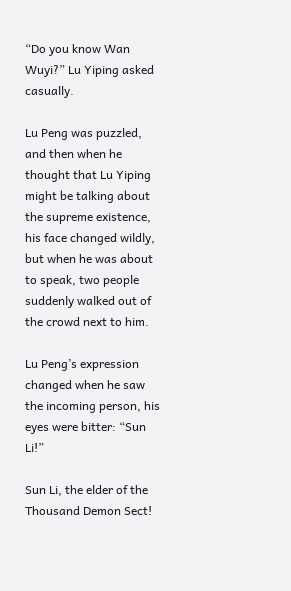“Do you know Wan Wuyi?” Lu Yiping asked casually.

Lu Peng was puzzled, and then when he thought that Lu Yiping might be talking about the supreme existence, his face changed wildly, but when he was about to speak, two people suddenly walked out of the crowd next to him.

Lu Peng’s expression changed when he saw the incoming person, his eyes were bitter: “Sun Li!”

Sun Li, the elder of the Thousand Demon Sect!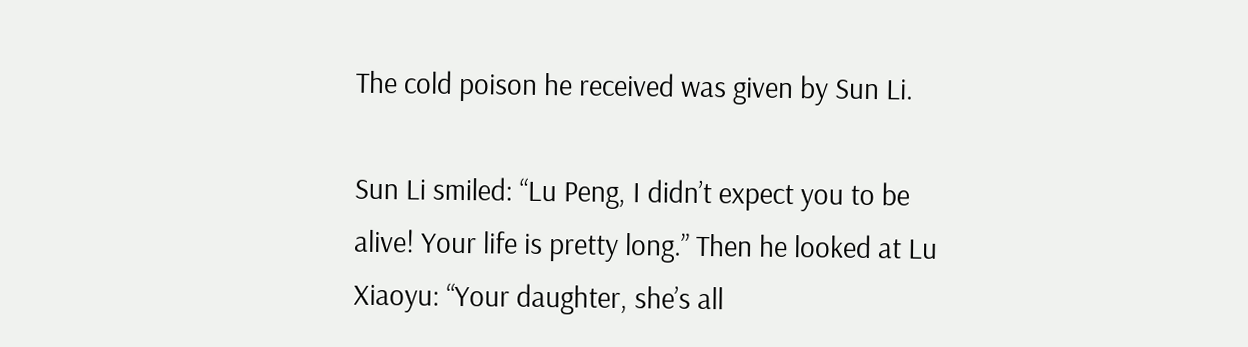The cold poison he received was given by Sun Li.

Sun Li smiled: “Lu Peng, I didn’t expect you to be alive! Your life is pretty long.” Then he looked at Lu Xiaoyu: “Your daughter, she’s all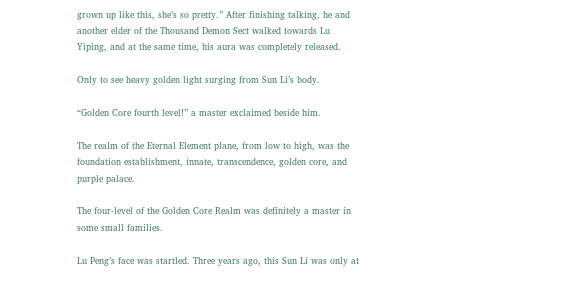grown up like this, she’s so pretty.” After finishing talking, he and another elder of the Thousand Demon Sect walked towards Lu Yiping, and at the same time, his aura was completely released.

Only to see heavy golden light surging from Sun Li’s body.

“Golden Core fourth level!” a master exclaimed beside him.

The realm of the Eternal Element plane, from low to high, was the foundation establishment, innate, transcendence, golden core, and purple palace.

The four-level of the Golden Core Realm was definitely a master in some small families.

Lu Peng’s face was startled. Three years ago, this Sun Li was only at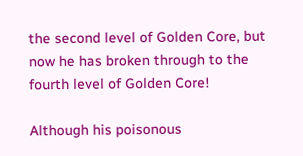the second level of Golden Core, but now he has broken through to the fourth level of Golden Core!

Although his poisonous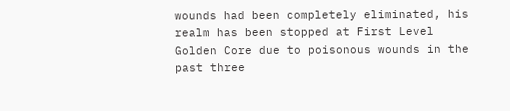wounds had been completely eliminated, his realm has been stopped at First Level Golden Core due to poisonous wounds in the past three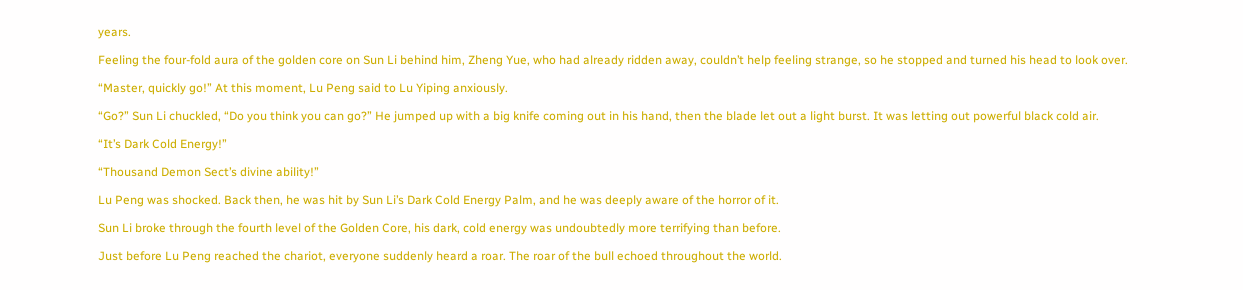years.

Feeling the four-fold aura of the golden core on Sun Li behind him, Zheng Yue, who had already ridden away, couldn’t help feeling strange, so he stopped and turned his head to look over.

“Master, quickly go!” At this moment, Lu Peng said to Lu Yiping anxiously.

“Go?” Sun Li chuckled, “Do you think you can go?” He jumped up with a big knife coming out in his hand, then the blade let out a light burst. It was letting out powerful black cold air.

“It’s Dark Cold Energy!”

“Thousand Demon Sect’s divine ability!”

Lu Peng was shocked. Back then, he was hit by Sun Li’s Dark Cold Energy Palm, and he was deeply aware of the horror of it.

Sun Li broke through the fourth level of the Golden Core, his dark, cold energy was undoubtedly more terrifying than before.

Just before Lu Peng reached the chariot, everyone suddenly heard a roar. The roar of the bull echoed throughout the world.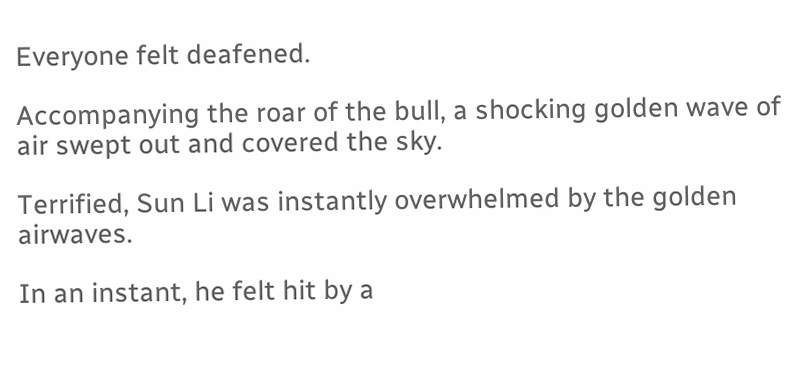Everyone felt deafened.

Accompanying the roar of the bull, a shocking golden wave of air swept out and covered the sky.

Terrified, Sun Li was instantly overwhelmed by the golden airwaves.

In an instant, he felt hit by a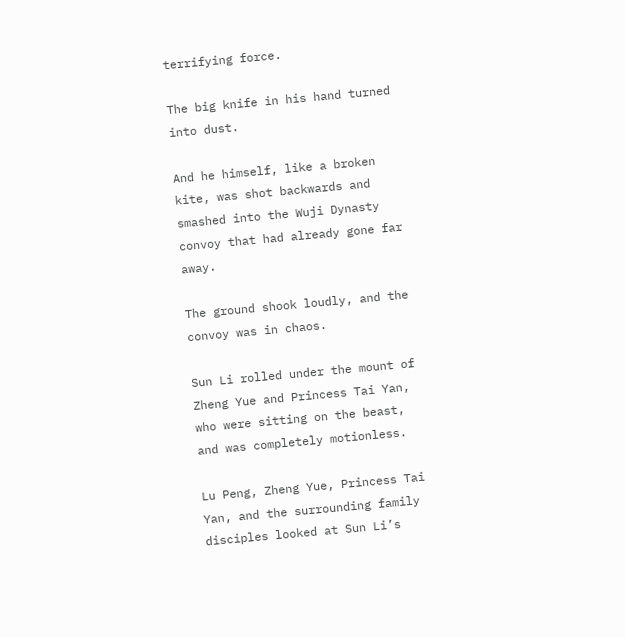terrifying force.

The big knife in his hand turned into dust.

And he himself, like a broken kite, was shot backwards and smashed into the Wuji Dynasty convoy that had already gone far away.

The ground shook loudly, and the convoy was in chaos.

Sun Li rolled under the mount of Zheng Yue and Princess Tai Yan, who were sitting on the beast, and was completely motionless.

Lu Peng, Zheng Yue, Princess Tai Yan, and the surrounding family disciples looked at Sun Li’s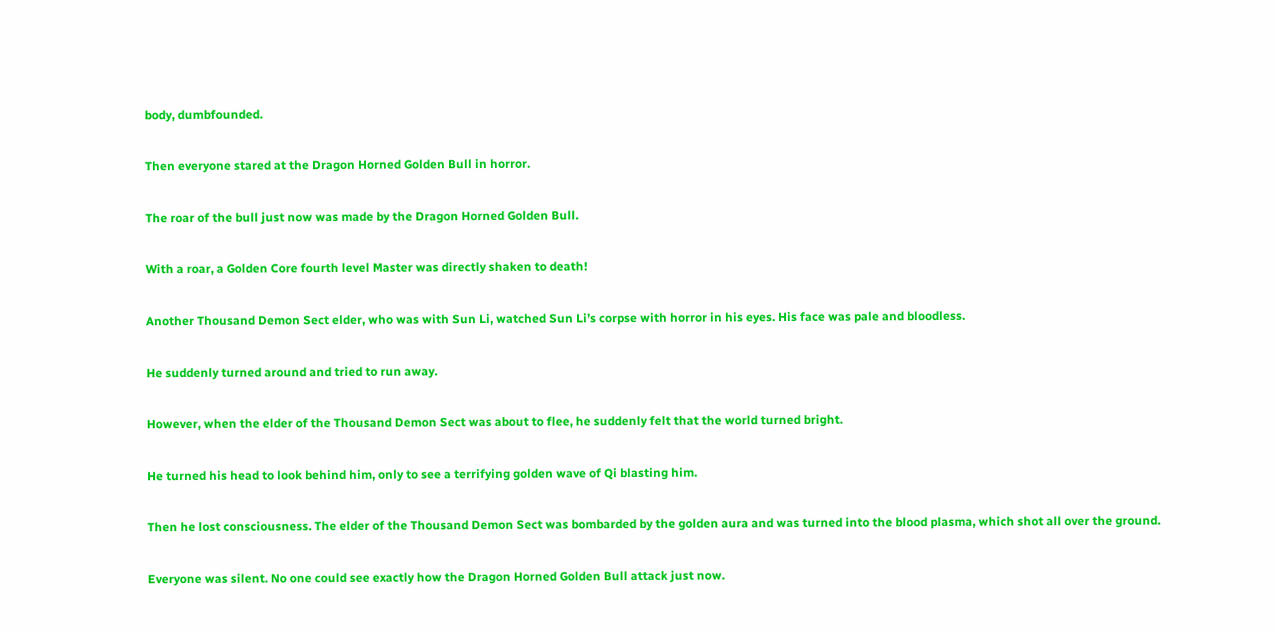body, dumbfounded.

Then everyone stared at the Dragon Horned Golden Bull in horror.

The roar of the bull just now was made by the Dragon Horned Golden Bull.

With a roar, a Golden Core fourth level Master was directly shaken to death!

Another Thousand Demon Sect elder, who was with Sun Li, watched Sun Li’s corpse with horror in his eyes. His face was pale and bloodless.

He suddenly turned around and tried to run away.

However, when the elder of the Thousand Demon Sect was about to flee, he suddenly felt that the world turned bright.

He turned his head to look behind him, only to see a terrifying golden wave of Qi blasting him.

Then he lost consciousness. The elder of the Thousand Demon Sect was bombarded by the golden aura and was turned into the blood plasma, which shot all over the ground.

Everyone was silent. No one could see exactly how the Dragon Horned Golden Bull attack just now.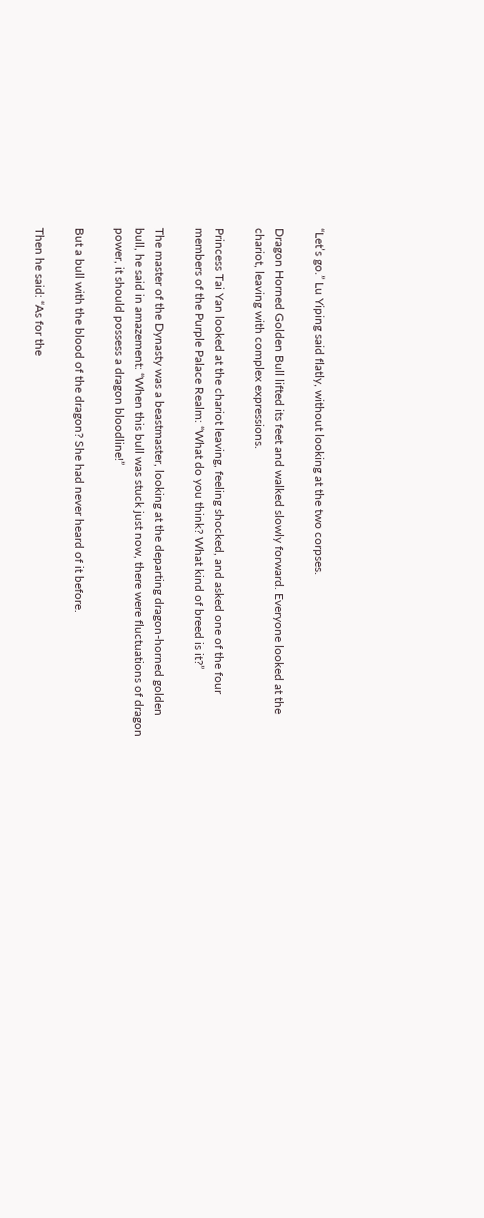“Let’s go.” Lu Yiping said flatly, without looking at the two corpses.

Dragon Horned Golden Bull lifted its feet and walked slowly forward. Everyone looked at the chariot, leaving with complex expressions.

Princess Tai Yan looked at the chariot leaving, feeling shocked, and asked one of the four members of the Purple Palace Realm: “What do you think? What kind of breed is it?”

The master of the Dynasty was a beastmaster, looking at the departing dragon-horned golden bull, he said in amazement: “When this bull was stuck just now, there were fluctuations of dragon power, it should possess a dragon bloodline!”

But a bull with the blood of the dragon? She had never heard of it before.

Then he said: “As for the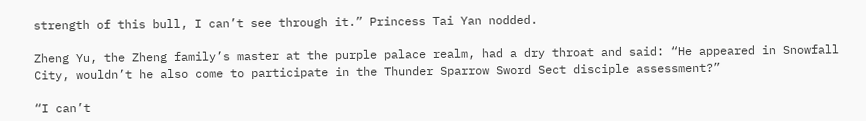strength of this bull, I can’t see through it.” Princess Tai Yan nodded.

Zheng Yu, the Zheng family’s master at the purple palace realm, had a dry throat and said: “He appeared in Snowfall City, wouldn’t he also come to participate in the Thunder Sparrow Sword Sect disciple assessment?”

“I can’t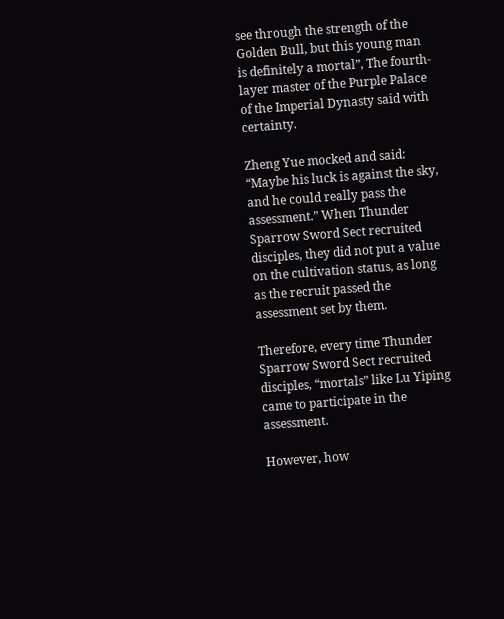see through the strength of the Golden Bull, but this young man is definitely a mortal”, The fourth-layer master of the Purple Palace of the Imperial Dynasty said with certainty.

Zheng Yue mocked and said: “Maybe his luck is against the sky, and he could really pass the assessment.” When Thunder Sparrow Sword Sect recruited disciples, they did not put a value on the cultivation status, as long as the recruit passed the assessment set by them.

Therefore, every time Thunder Sparrow Sword Sect recruited disciples, “mortals” like Lu Yiping came to participate in the assessment.

However, how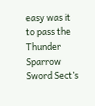easy was it to pass the Thunder Sparrow Sword Sect’s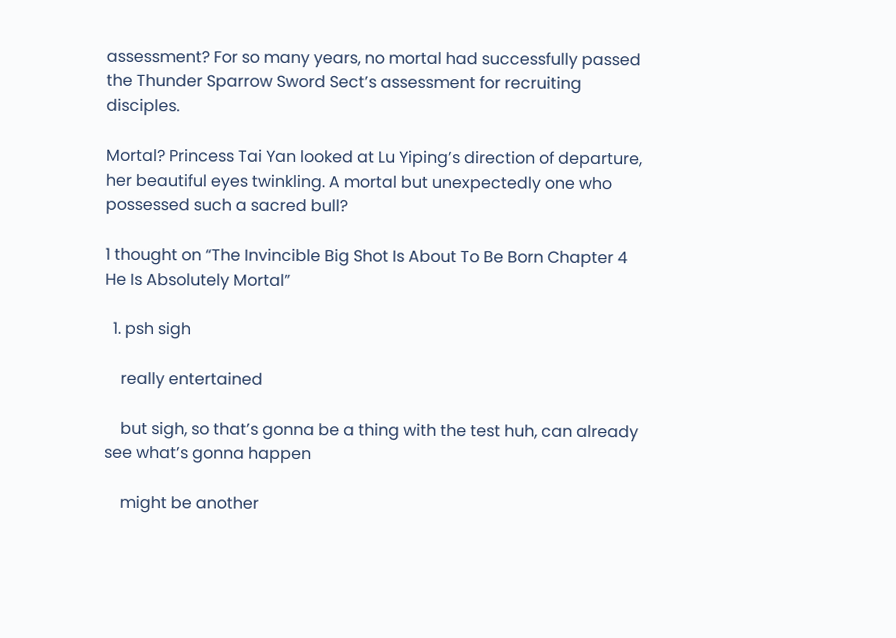assessment? For so many years, no mortal had successfully passed the Thunder Sparrow Sword Sect’s assessment for recruiting disciples.

Mortal? Princess Tai Yan looked at Lu Yiping’s direction of departure, her beautiful eyes twinkling. A mortal but unexpectedly one who possessed such a sacred bull?

1 thought on “The Invincible Big Shot Is About To Be Born Chapter 4 He Is Absolutely Mortal”

  1. psh sigh

    really entertained

    but sigh, so that’s gonna be a thing with the test huh, can already see what’s gonna happen

    might be another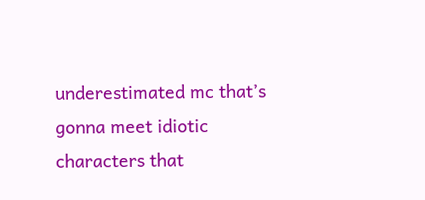underestimated mc that’s gonna meet idiotic characters that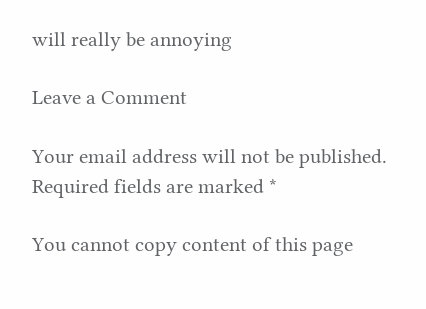will really be annoying

Leave a Comment

Your email address will not be published. Required fields are marked *

You cannot copy content of this page